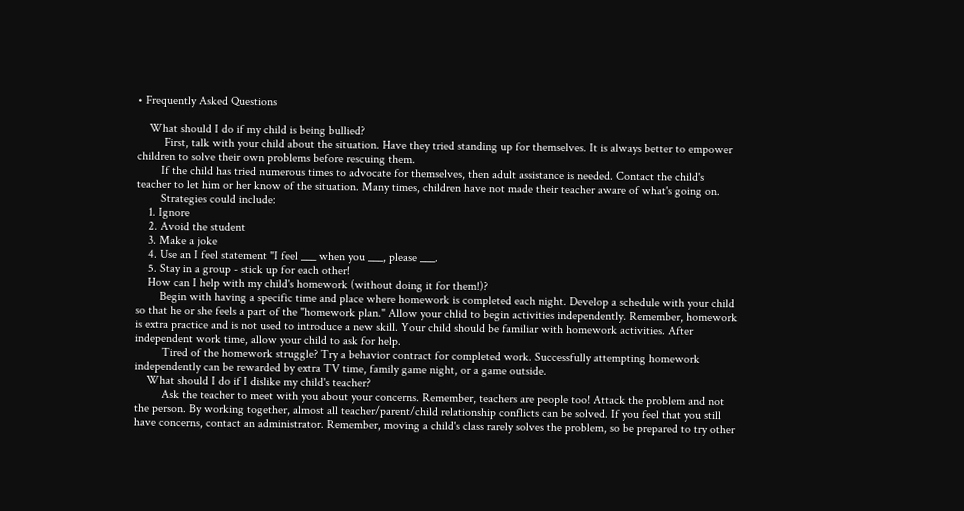• Frequently Asked Questions

    What should I do if my child is being bullied?
         First, talk with your child about the situation. Have they tried standing up for themselves. It is always better to empower children to solve their own problems before rescuing them.
        If the child has tried numerous times to advocate for themselves, then adult assistance is needed. Contact the child's teacher to let him or her know of the situation. Many times, children have not made their teacher aware of what's going on.
        Strategies could include:
    1. Ignore
    2. Avoid the student
    3. Make a joke
    4. Use an I feel statement "I feel ___ when you ___, please ___.
    5. Stay in a group - stick up for each other!
    How can I help with my child's homework (without doing it for them!)?
        Begin with having a specific time and place where homework is completed each night. Develop a schedule with your child so that he or she feels a part of the "homework plan." Allow your chlid to begin activities independently. Remember, homework is extra practice and is not used to introduce a new skill. Your child should be familiar with homework activities. After independent work time, allow your child to ask for help.
         Tired of the homework struggle? Try a behavior contract for completed work. Successfully attempting homework independently can be rewarded by extra TV time, family game night, or a game outside.
    What should I do if I dislike my child's teacher?
         Ask the teacher to meet with you about your concerns. Remember, teachers are people too! Attack the problem and not the person. By working together, almost all teacher/parent/child relationship conflicts can be solved. If you feel that you still have concerns, contact an administrator. Remember, moving a child's class rarely solves the problem, so be prepared to try other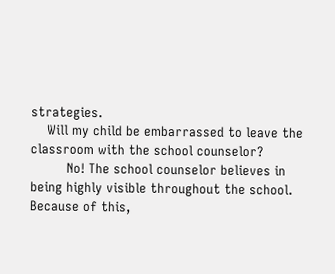strategies.
    Will my child be embarrassed to leave the classroom with the school counselor?
         No! The school counselor believes in being highly visible throughout the school. Because of this,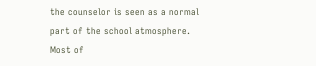the counselor is seen as a normal part of the school atmosphere. Most of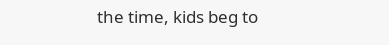the time, kids beg to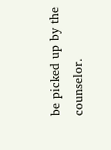be picked up by the counselor.